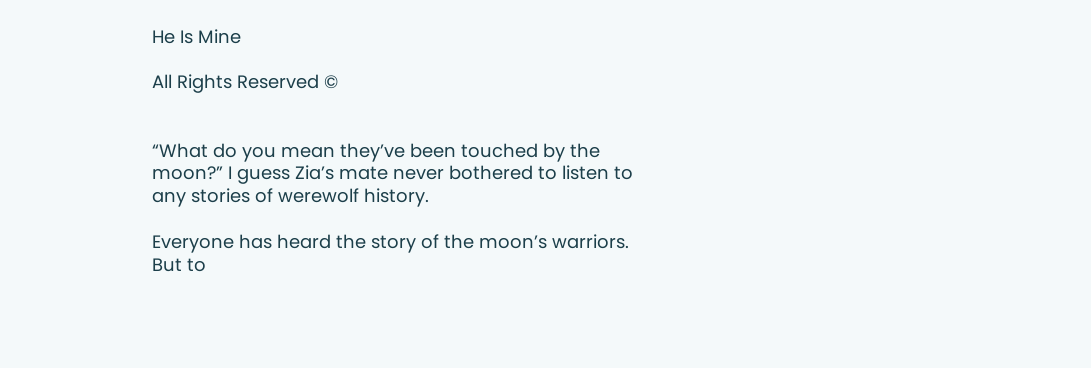He Is Mine

All Rights Reserved ©


“What do you mean they’ve been touched by the moon?” I guess Zia’s mate never bothered to listen to any stories of werewolf history.

Everyone has heard the story of the moon’s warriors. But to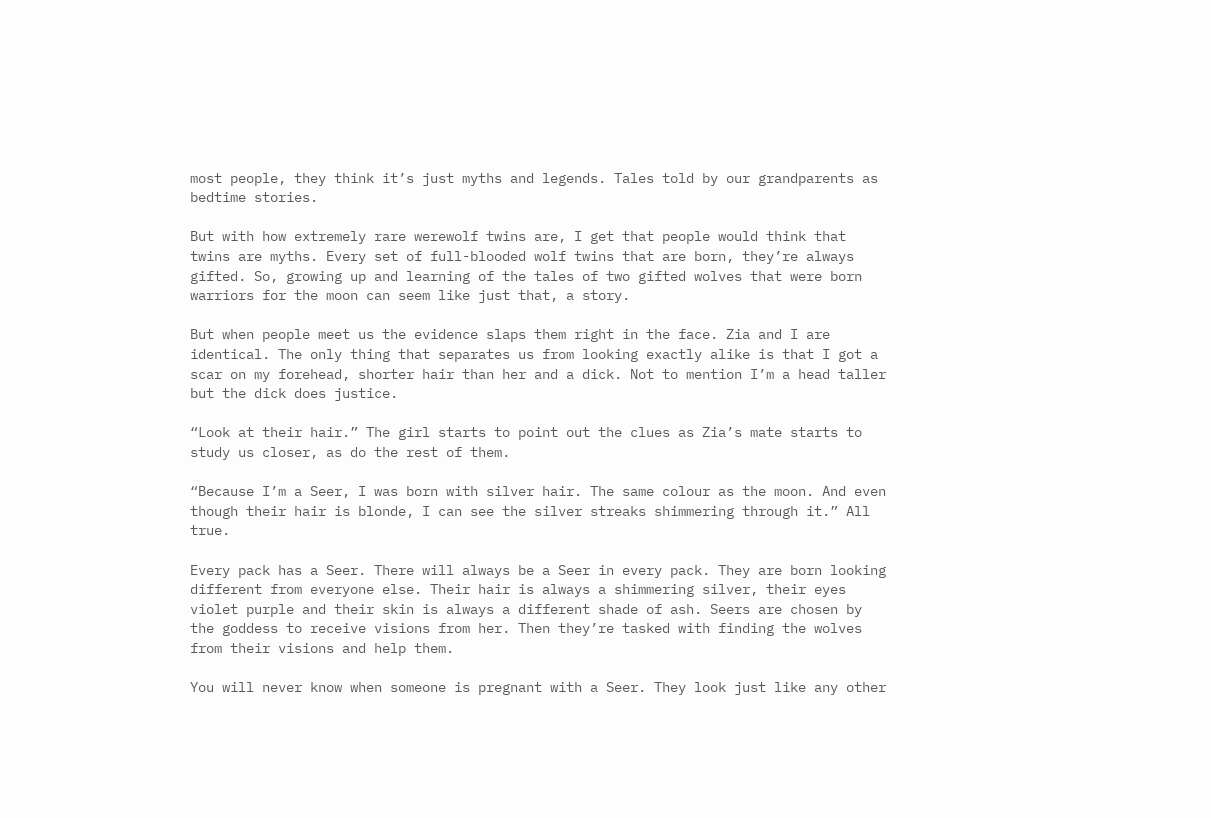most people, they think it’s just myths and legends. Tales told by our grandparents as bedtime stories.

But with how extremely rare werewolf twins are, I get that people would think that twins are myths. Every set of full-blooded wolf twins that are born, they’re always gifted. So, growing up and learning of the tales of two gifted wolves that were born warriors for the moon can seem like just that, a story.

But when people meet us the evidence slaps them right in the face. Zia and I are identical. The only thing that separates us from looking exactly alike is that I got a scar on my forehead, shorter hair than her and a dick. Not to mention I’m a head taller but the dick does justice.

“Look at their hair.” The girl starts to point out the clues as Zia’s mate starts to study us closer, as do the rest of them.

“Because I’m a Seer, I was born with silver hair. The same colour as the moon. And even though their hair is blonde, I can see the silver streaks shimmering through it.” All true.

Every pack has a Seer. There will always be a Seer in every pack. They are born looking different from everyone else. Their hair is always a shimmering silver, their eyes violet purple and their skin is always a different shade of ash. Seers are chosen by the goddess to receive visions from her. Then they’re tasked with finding the wolves from their visions and help them.

You will never know when someone is pregnant with a Seer. They look just like any other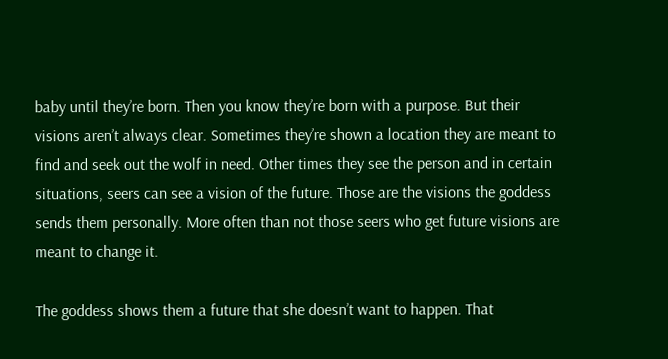baby until they’re born. Then you know they’re born with a purpose. But their visions aren’t always clear. Sometimes they’re shown a location they are meant to find and seek out the wolf in need. Other times they see the person and in certain situations, seers can see a vision of the future. Those are the visions the goddess sends them personally. More often than not those seers who get future visions are meant to change it.

The goddess shows them a future that she doesn’t want to happen. That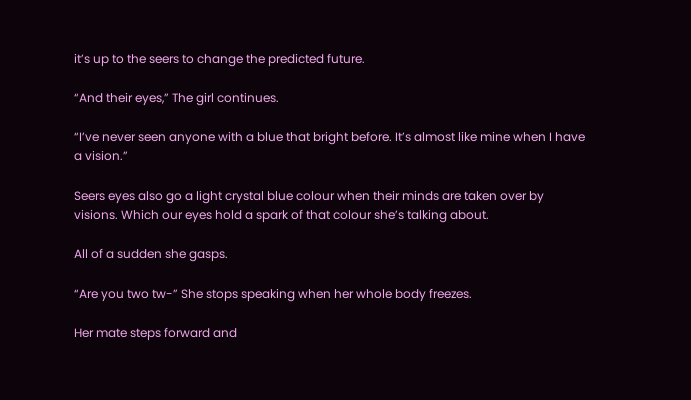it’s up to the seers to change the predicted future.

“And their eyes,” The girl continues.

“I’ve never seen anyone with a blue that bright before. It’s almost like mine when I have a vision.”

Seers eyes also go a light crystal blue colour when their minds are taken over by visions. Which our eyes hold a spark of that colour she’s talking about.

All of a sudden she gasps.

“Are you two tw-” She stops speaking when her whole body freezes.

Her mate steps forward and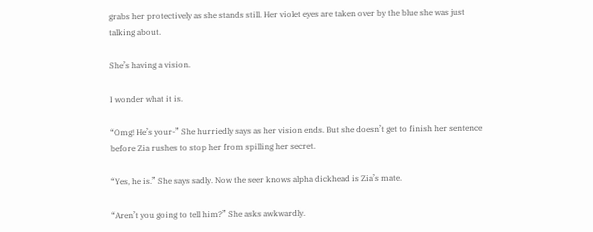grabs her protectively as she stands still. Her violet eyes are taken over by the blue she was just talking about.

She’s having a vision.

I wonder what it is.

“Omg! He’s your-” She hurriedly says as her vision ends. But she doesn’t get to finish her sentence before Zia rushes to stop her from spilling her secret.

“Yes, he is.” She says sadly. Now the seer knows alpha dickhead is Zia’s mate.

“Aren’t you going to tell him?” She asks awkwardly.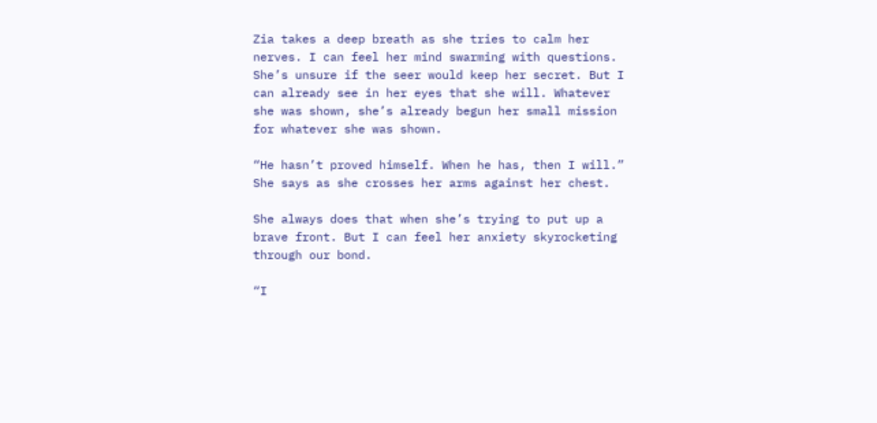Zia takes a deep breath as she tries to calm her nerves. I can feel her mind swarming with questions. She’s unsure if the seer would keep her secret. But I can already see in her eyes that she will. Whatever she was shown, she’s already begun her small mission for whatever she was shown.

“He hasn’t proved himself. When he has, then I will.” She says as she crosses her arms against her chest.

She always does that when she’s trying to put up a brave front. But I can feel her anxiety skyrocketing through our bond.

“I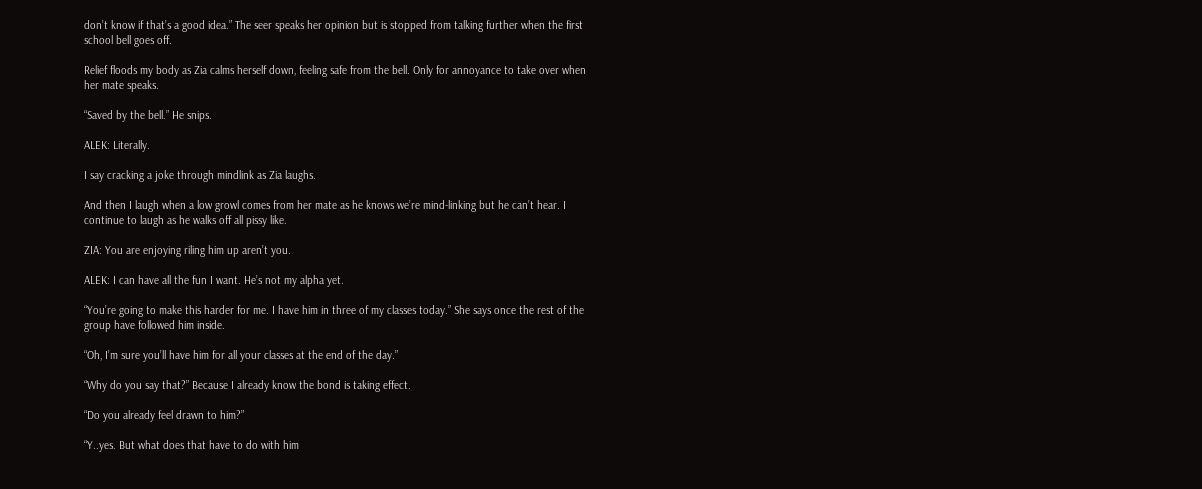don’t know if that’s a good idea.” The seer speaks her opinion but is stopped from talking further when the first school bell goes off.

Relief floods my body as Zia calms herself down, feeling safe from the bell. Only for annoyance to take over when her mate speaks.

“Saved by the bell.” He snips.

ALEK: Literally.

I say cracking a joke through mindlink as Zia laughs.

And then I laugh when a low growl comes from her mate as he knows we’re mind-linking but he can’t hear. I continue to laugh as he walks off all pissy like.

ZIA: You are enjoying riling him up aren’t you.

ALEK: I can have all the fun I want. He’s not my alpha yet.

“You’re going to make this harder for me. I have him in three of my classes today.” She says once the rest of the group have followed him inside.

“Oh, I’m sure you’ll have him for all your classes at the end of the day.”

“Why do you say that?” Because I already know the bond is taking effect.

“Do you already feel drawn to him?”

“Y..yes. But what does that have to do with him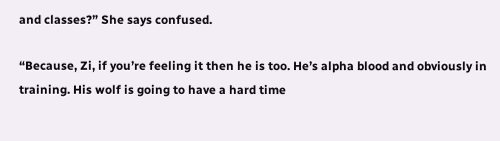and classes?” She says confused.

“Because, Zi, if you’re feeling it then he is too. He’s alpha blood and obviously in training. His wolf is going to have a hard time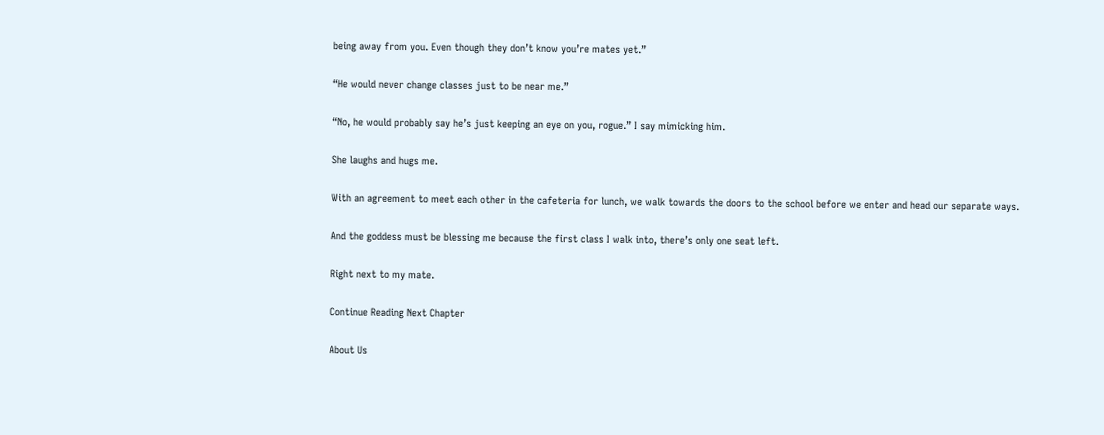being away from you. Even though they don’t know you’re mates yet.”

“He would never change classes just to be near me.”

“No, he would probably say he’s just keeping an eye on you, rogue.” I say mimicking him.

She laughs and hugs me.

With an agreement to meet each other in the cafeteria for lunch, we walk towards the doors to the school before we enter and head our separate ways.

And the goddess must be blessing me because the first class I walk into, there’s only one seat left.

Right next to my mate.

Continue Reading Next Chapter

About Us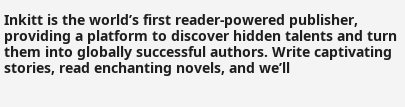Inkitt is the world’s first reader-powered publisher, providing a platform to discover hidden talents and turn them into globally successful authors. Write captivating stories, read enchanting novels, and we’ll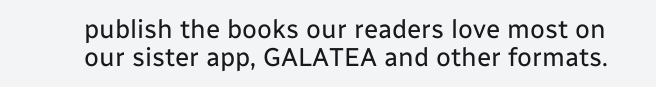publish the books our readers love most on our sister app, GALATEA and other formats.